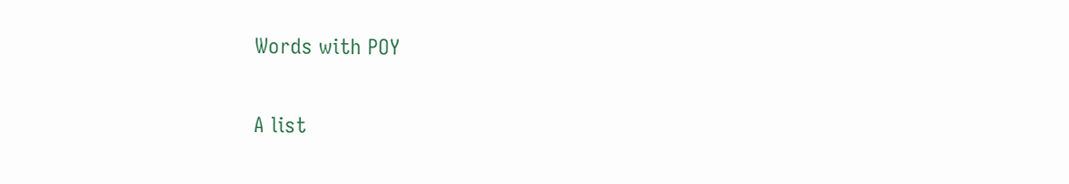Words with POY

A list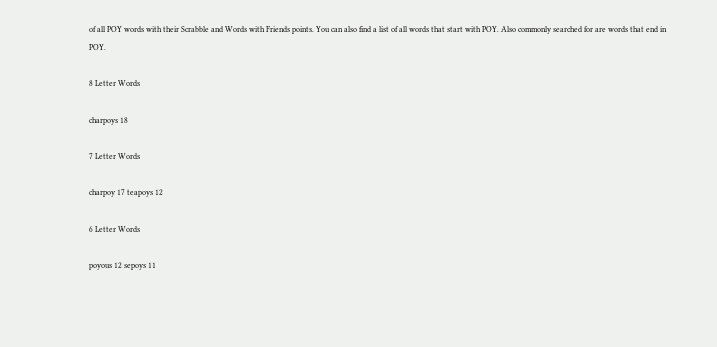of all POY words with their Scrabble and Words with Friends points. You can also find a list of all words that start with POY. Also commonly searched for are words that end in POY.

8 Letter Words

charpoys 18

7 Letter Words

charpoy 17 teapoys 12

6 Letter Words

poyous 12 sepoys 11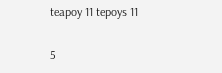teapoy 11 tepoys 11

5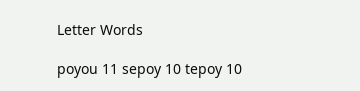Letter Words

poyou 11 sepoy 10 tepoy 10